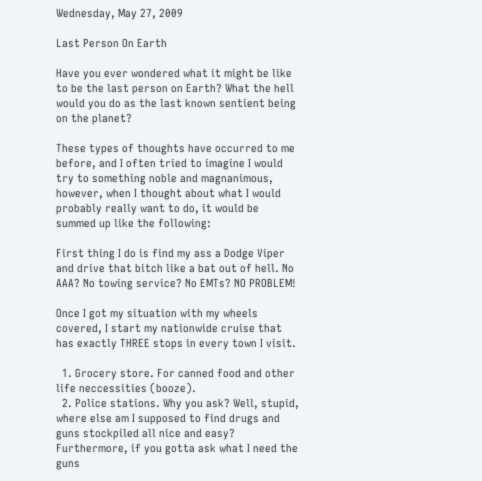Wednesday, May 27, 2009

Last Person On Earth

Have you ever wondered what it might be like to be the last person on Earth? What the hell would you do as the last known sentient being on the planet?

These types of thoughts have occurred to me before, and I often tried to imagine I would try to something noble and magnanimous, however, when I thought about what I would probably really want to do, it would be summed up like the following:

First thing I do is find my ass a Dodge Viper and drive that bitch like a bat out of hell. No AAA? No towing service? No EMTs? NO PROBLEM!

Once I got my situation with my wheels covered, I start my nationwide cruise that has exactly THREE stops in every town I visit.

  1. Grocery store. For canned food and other life neccessities (booze).
  2. Police stations. Why you ask? Well, stupid, where else am I supposed to find drugs and guns stockpiled all nice and easy? Furthermore, if you gotta ask what I need the guns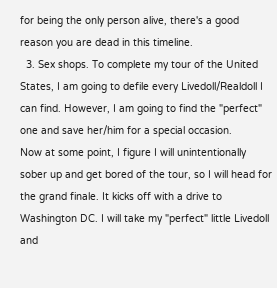for being the only person alive, there's a good reason you are dead in this timeline.
  3. Sex shops. To complete my tour of the United States, I am going to defile every Livedoll/Realdoll I can find. However, I am going to find the "perfect" one and save her/him for a special occasion.
Now at some point, I figure I will unintentionally sober up and get bored of the tour, so I will head for the grand finale. It kicks off with a drive to Washington DC. I will take my "perfect" little Livedoll and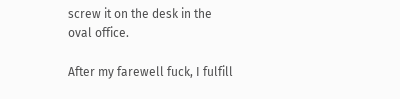screw it on the desk in the oval office.

After my farewell fuck, I fulfill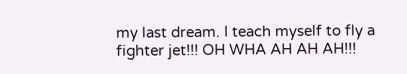my last dream. I teach myself to fly a fighter jet!!! OH WHA AH AH AH!!!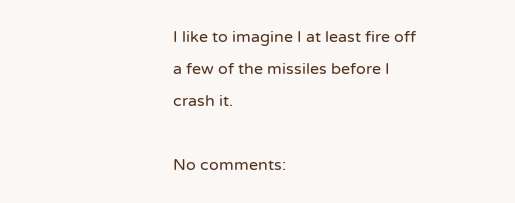I like to imagine I at least fire off a few of the missiles before I crash it.

No comments: